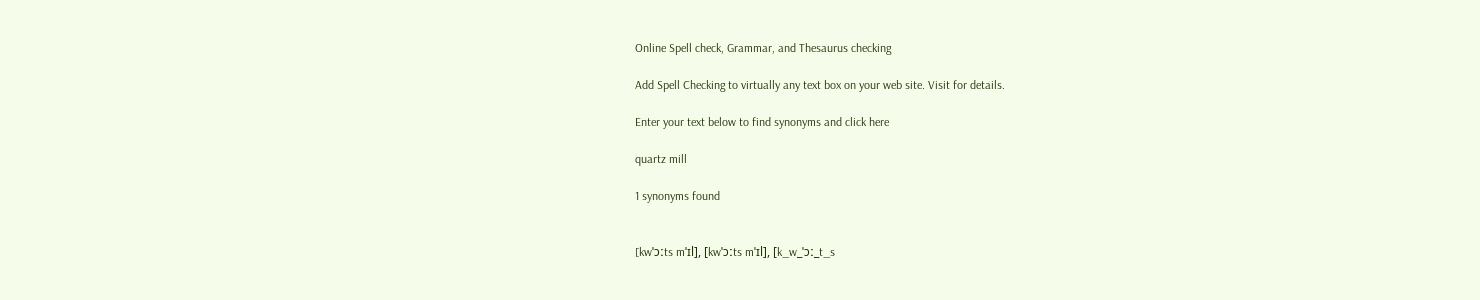Online Spell check, Grammar, and Thesaurus checking

Add Spell Checking to virtually any text box on your web site. Visit for details.

Enter your text below to find synonyms and click here

quartz mill

1 synonyms found


[kwˈɔːts mˈɪl], [kwˈɔːts mˈɪl], [k_w_ˈɔː_t_s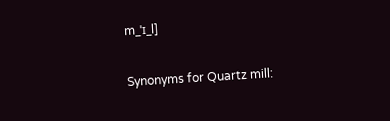m_ˈɪ_l]

Synonyms for Quartz mill: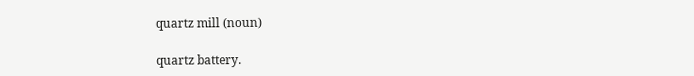quartz mill (noun)

quartz battery.